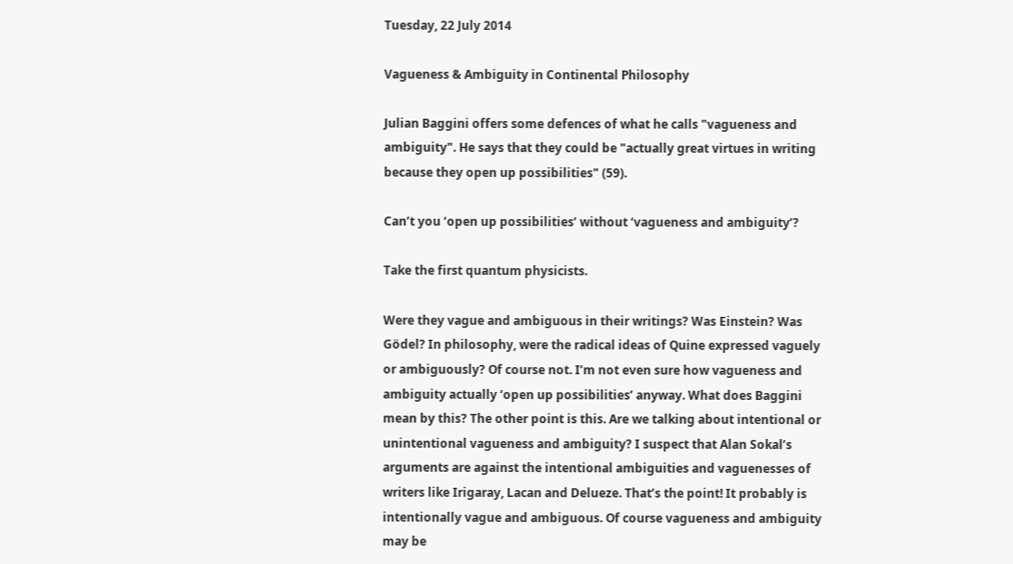Tuesday, 22 July 2014

Vagueness & Ambiguity in Continental Philosophy

Julian Baggini offers some defences of what he calls "vagueness and ambiguity". He says that they could be "actually great virtues in writing because they open up possibilities" (59).

Can’t you ‘open up possibilities’ without ‘vagueness and ambiguity’?

Take the first quantum physicists.

Were they vague and ambiguous in their writings? Was Einstein? Was Gödel? In philosophy, were the radical ideas of Quine expressed vaguely or ambiguously? Of course not. I’m not even sure how vagueness and ambiguity actually ‘open up possibilities’ anyway. What does Baggini mean by this? The other point is this. Are we talking about intentional or unintentional vagueness and ambiguity? I suspect that Alan Sokal’s arguments are against the intentional ambiguities and vaguenesses of writers like Irigaray, Lacan and Delueze. That’s the point! It probably is intentionally vague and ambiguous. Of course vagueness and ambiguity may be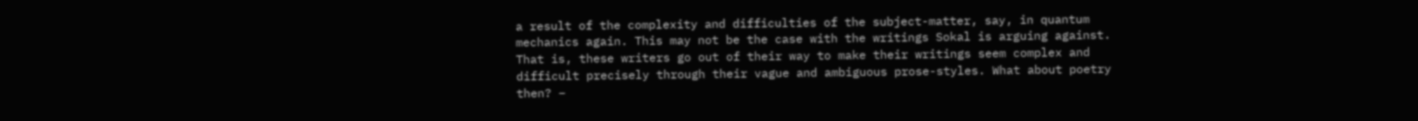a result of the complexity and difficulties of the subject-matter, say, in quantum mechanics again. This may not be the case with the writings Sokal is arguing against. That is, these writers go out of their way to make their writings seem complex and difficult precisely through their vague and ambiguous prose-styles. What about poetry then? –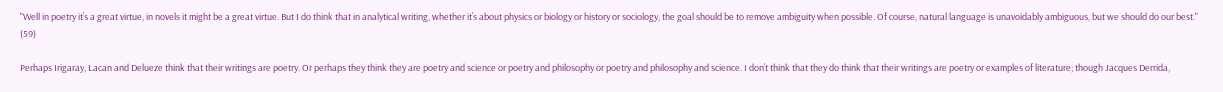"Well in poetry it’s a great virtue, in novels it might be a great virtue. But I do think that in analytical writing, whether it’s about physics or biology or history or sociology, the goal should be to remove ambiguity when possible. Of course, natural language is unavoidably ambiguous, but we should do our best." (59)

Perhaps Irigaray, Lacan and Delueze think that their writings are poetry. Or perhaps they think they are poetry and science or poetry and philosophy or poetry and philosophy and science. I don’t think that they do think that their writings are poetry or examples of literature; though Jacques Derrida,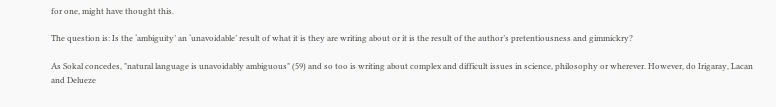for one, might have thought this.

The question is: Is the ‘ambiguity’ an ‘unavoidable’ result of what it is they are writing about or it is the result of the author’s pretentiousness and gimmickry?

As Sokal concedes, "natural language is unavoidably ambiguous" (59) and so too is writing about complex and difficult issues in science, philosophy or wherever. However, do Irigaray, Lacan and Delueze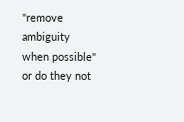"remove ambiguity when possible" or do they not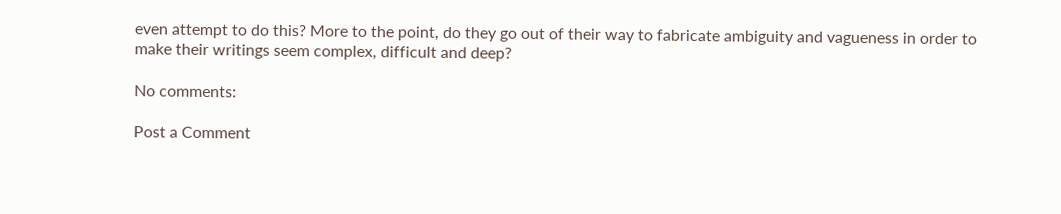even attempt to do this? More to the point, do they go out of their way to fabricate ambiguity and vagueness in order to make their writings seem complex, difficult and deep?

No comments:

Post a Comment